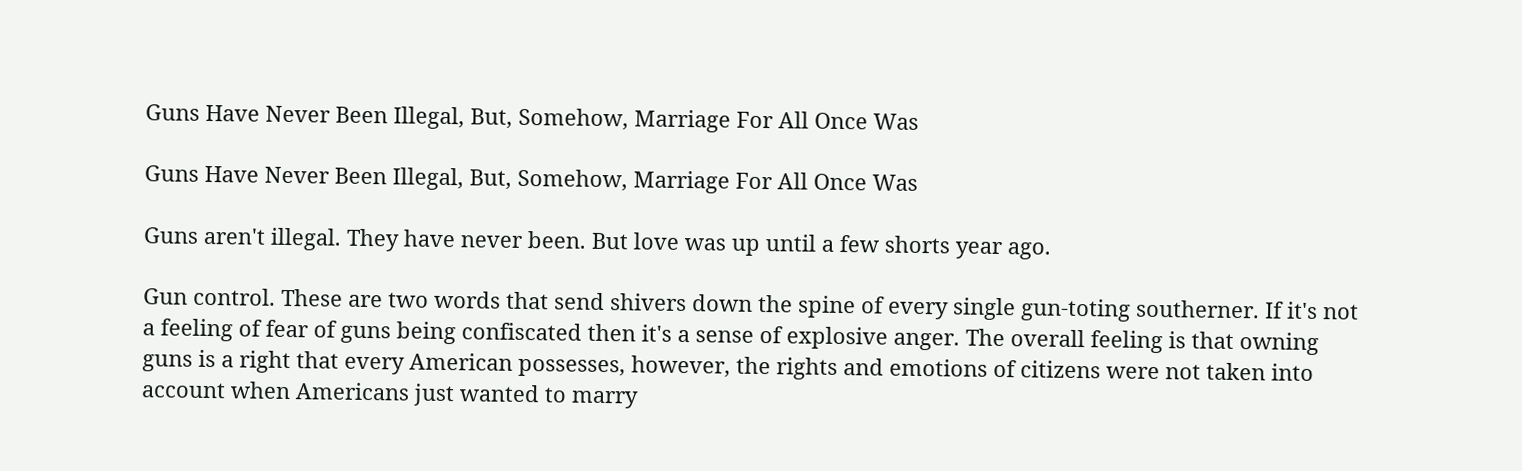Guns Have Never Been Illegal, But, Somehow, Marriage For All Once Was

Guns Have Never Been Illegal, But, Somehow, Marriage For All Once Was

Guns aren't illegal. They have never been. But love was up until a few shorts year ago.

Gun control. These are two words that send shivers down the spine of every single gun-toting southerner. If it's not a feeling of fear of guns being confiscated then it's a sense of explosive anger. The overall feeling is that owning guns is a right that every American possesses, however, the rights and emotions of citizens were not taken into account when Americans just wanted to marry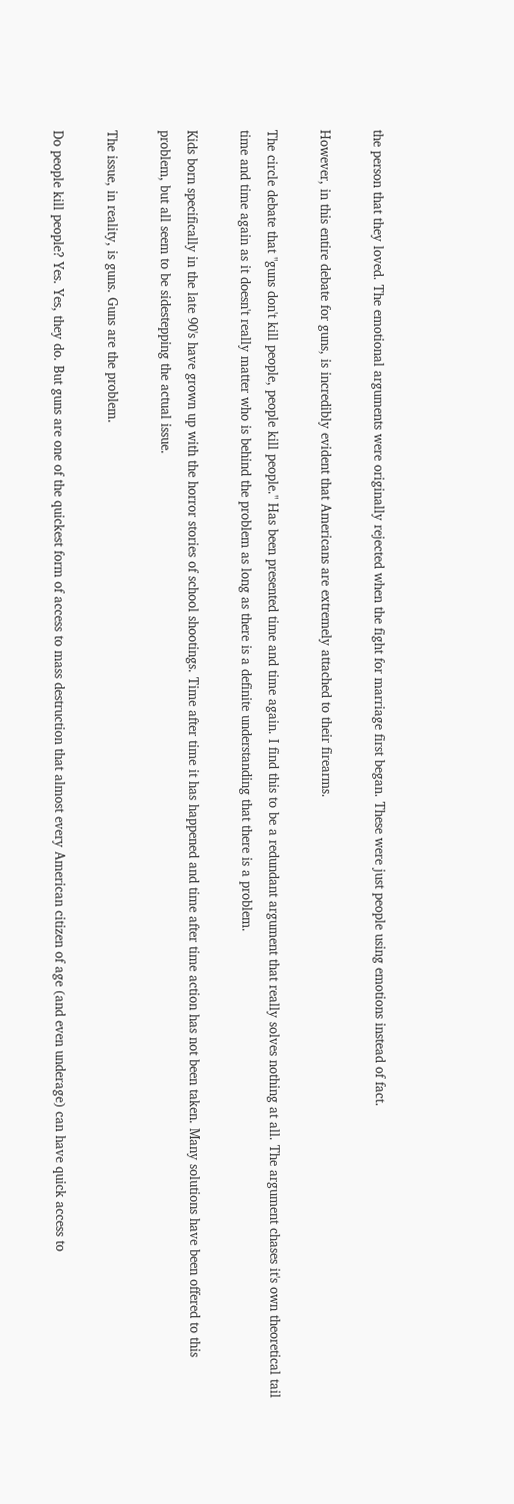the person that they loved. The emotional arguments were originally rejected when the fight for marriage first began. These were just people using emotions instead of fact.

However, in this entire debate for guns, is incredibly evident that Americans are extremely attached to their firearms.

The circle debate that "guns don't kill people, people kill people." Has been presented time and time again. I find this to be a redundant argument that really solves nothing at all. The argument chases it's own theoretical tail time and time again as it doesn't really matter who is behind the problem as long as there is a definite understanding that there is a problem.

Kids born specifically in the late 90's have grown up with the horror stories of school shootings. Time after time it has happened and time after time action has not been taken. Many solutions have been offered to this problem, but all seem to be sidestepping the actual issue.

The issue, in reality, is guns. Guns are the problem.

Do people kill people? Yes. Yes, they do. But guns are one of the quickest form of access to mass destruction that almost every American citizen of age (and even underage) can have quick access to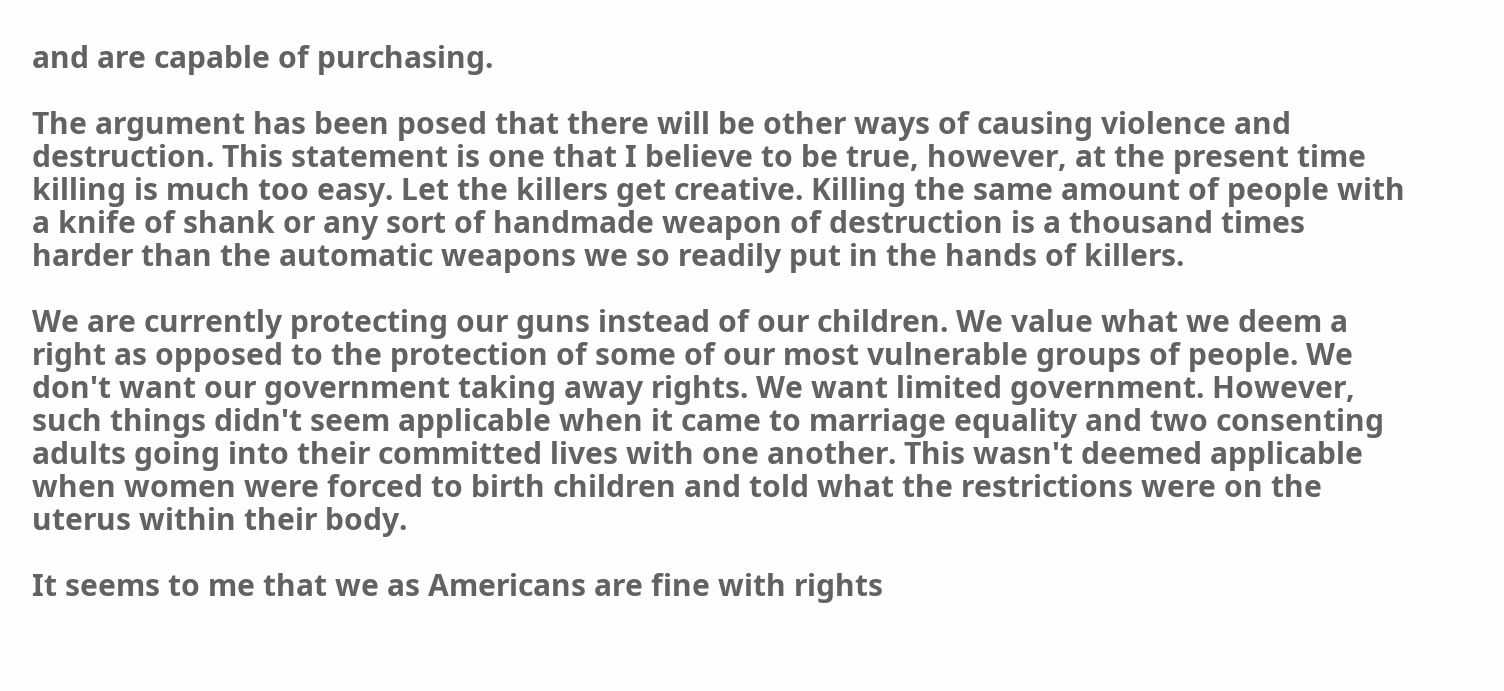and are capable of purchasing.

The argument has been posed that there will be other ways of causing violence and destruction. This statement is one that I believe to be true, however, at the present time killing is much too easy. Let the killers get creative. Killing the same amount of people with a knife of shank or any sort of handmade weapon of destruction is a thousand times harder than the automatic weapons we so readily put in the hands of killers.

We are currently protecting our guns instead of our children. We value what we deem a right as opposed to the protection of some of our most vulnerable groups of people. We don't want our government taking away rights. We want limited government. However, such things didn't seem applicable when it came to marriage equality and two consenting adults going into their committed lives with one another. This wasn't deemed applicable when women were forced to birth children and told what the restrictions were on the uterus within their body.

It seems to me that we as Americans are fine with rights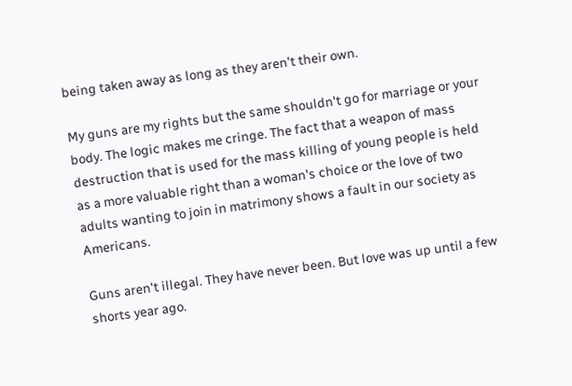being taken away as long as they aren't their own.

My guns are my rights but the same shouldn't go for marriage or your body. The logic makes me cringe. The fact that a weapon of mass destruction that is used for the mass killing of young people is held as a more valuable right than a woman's choice or the love of two adults wanting to join in matrimony shows a fault in our society as Americans.

Guns aren't illegal. They have never been. But love was up until a few shorts year ago.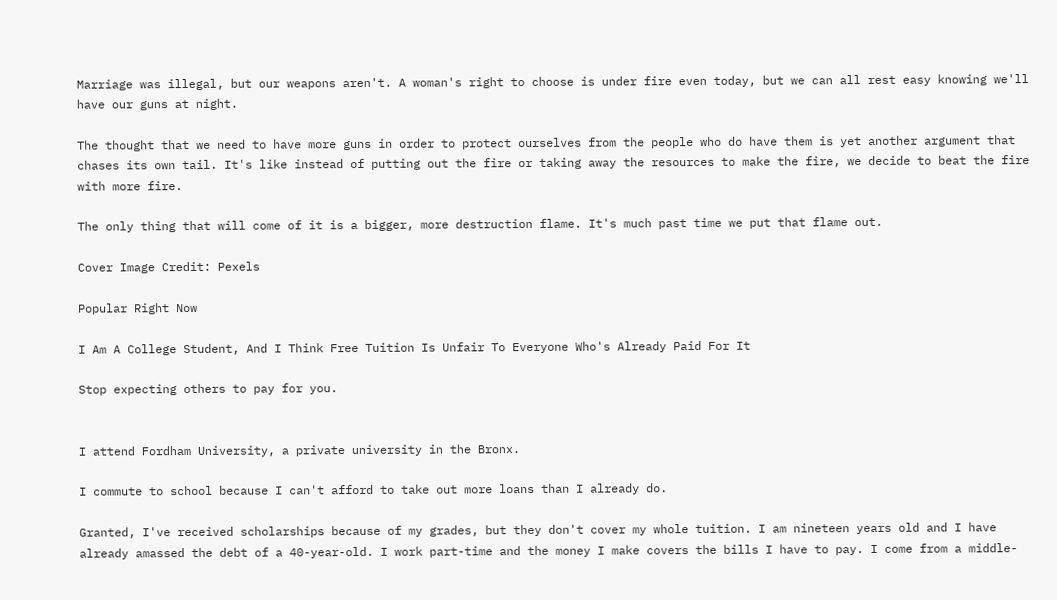Marriage was illegal, but our weapons aren't. A woman's right to choose is under fire even today, but we can all rest easy knowing we'll have our guns at night.

The thought that we need to have more guns in order to protect ourselves from the people who do have them is yet another argument that chases its own tail. It's like instead of putting out the fire or taking away the resources to make the fire, we decide to beat the fire with more fire.

The only thing that will come of it is a bigger, more destruction flame. It's much past time we put that flame out.

Cover Image Credit: Pexels

Popular Right Now

I Am A College Student, And I Think Free Tuition Is Unfair To Everyone Who's Already Paid For It

Stop expecting others to pay for you.


I attend Fordham University, a private university in the Bronx.

I commute to school because I can't afford to take out more loans than I already do.

Granted, I've received scholarships because of my grades, but they don't cover my whole tuition. I am nineteen years old and I have already amassed the debt of a 40-year-old. I work part-time and the money I make covers the bills I have to pay. I come from a middle-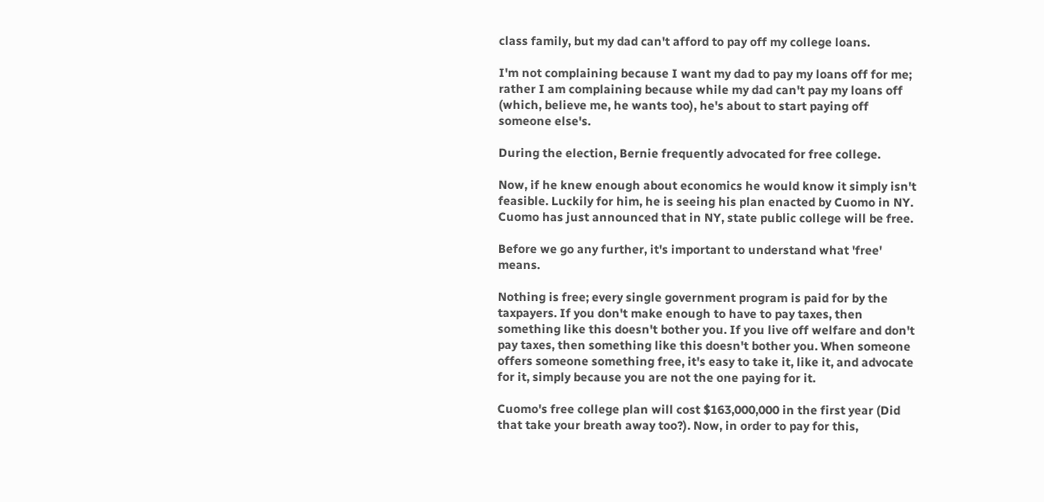class family, but my dad can't afford to pay off my college loans.

I'm not complaining because I want my dad to pay my loans off for me; rather I am complaining because while my dad can't pay my loans off (which, believe me, he wants too), he's about to start paying off someone else's.

During the election, Bernie frequently advocated for free college.

Now, if he knew enough about economics he would know it simply isn't feasible. Luckily for him, he is seeing his plan enacted by Cuomo in NY. Cuomo has just announced that in NY, state public college will be free.

Before we go any further, it's important to understand what 'free' means.

Nothing is free; every single government program is paid for by the taxpayers. If you don't make enough to have to pay taxes, then something like this doesn't bother you. If you live off welfare and don't pay taxes, then something like this doesn't bother you. When someone offers someone something free, it's easy to take it, like it, and advocate for it, simply because you are not the one paying for it.

Cuomo's free college plan will cost $163,000,000 in the first year (Did that take your breath away too?). Now, in order to pay for this,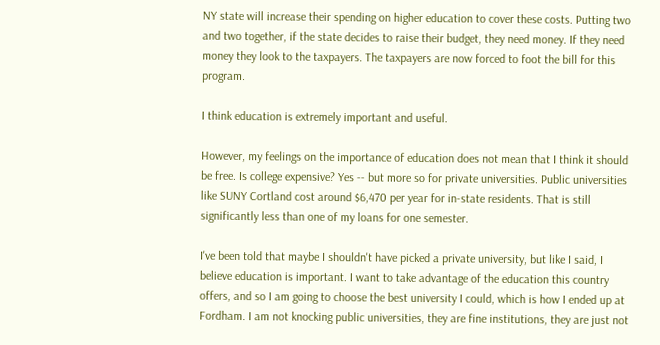NY state will increase their spending on higher education to cover these costs. Putting two and two together, if the state decides to raise their budget, they need money. If they need money they look to the taxpayers. The taxpayers are now forced to foot the bill for this program.

I think education is extremely important and useful.

However, my feelings on the importance of education does not mean that I think it should be free. Is college expensive? Yes -- but more so for private universities. Public universities like SUNY Cortland cost around $6,470 per year for in-state residents. That is still significantly less than one of my loans for one semester.

I've been told that maybe I shouldn't have picked a private university, but like I said, I believe education is important. I want to take advantage of the education this country offers, and so I am going to choose the best university I could, which is how I ended up at Fordham. I am not knocking public universities, they are fine institutions, they are just not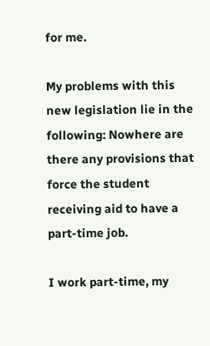for me.

My problems with this new legislation lie in the following: Nowhere are there any provisions that force the student receiving aid to have a part-time job.

I work part-time, my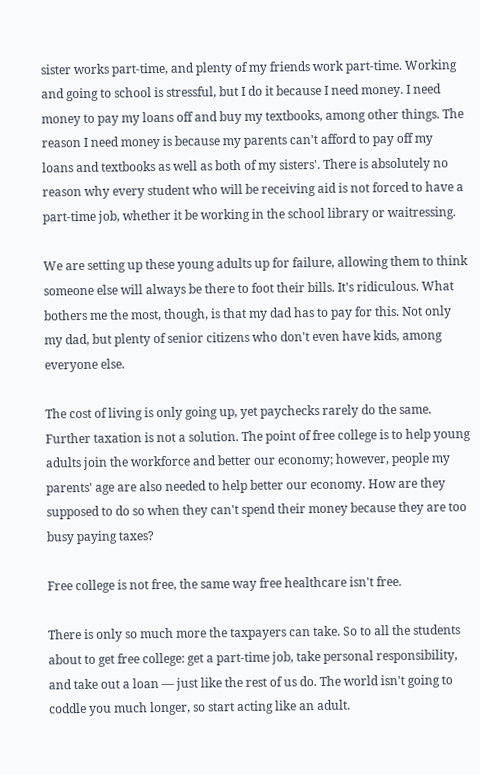sister works part-time, and plenty of my friends work part-time. Working and going to school is stressful, but I do it because I need money. I need money to pay my loans off and buy my textbooks, among other things. The reason I need money is because my parents can't afford to pay off my loans and textbooks as well as both of my sisters'. There is absolutely no reason why every student who will be receiving aid is not forced to have a part-time job, whether it be working in the school library or waitressing.

We are setting up these young adults up for failure, allowing them to think someone else will always be there to foot their bills. It's ridiculous. What bothers me the most, though, is that my dad has to pay for this. Not only my dad, but plenty of senior citizens who don't even have kids, among everyone else.

The cost of living is only going up, yet paychecks rarely do the same. Further taxation is not a solution. The point of free college is to help young adults join the workforce and better our economy; however, people my parents' age are also needed to help better our economy. How are they supposed to do so when they can't spend their money because they are too busy paying taxes?

Free college is not free, the same way free healthcare isn't free.

There is only so much more the taxpayers can take. So to all the students about to get free college: get a part-time job, take personal responsibility, and take out a loan — just like the rest of us do. The world isn't going to coddle you much longer, so start acting like an adult.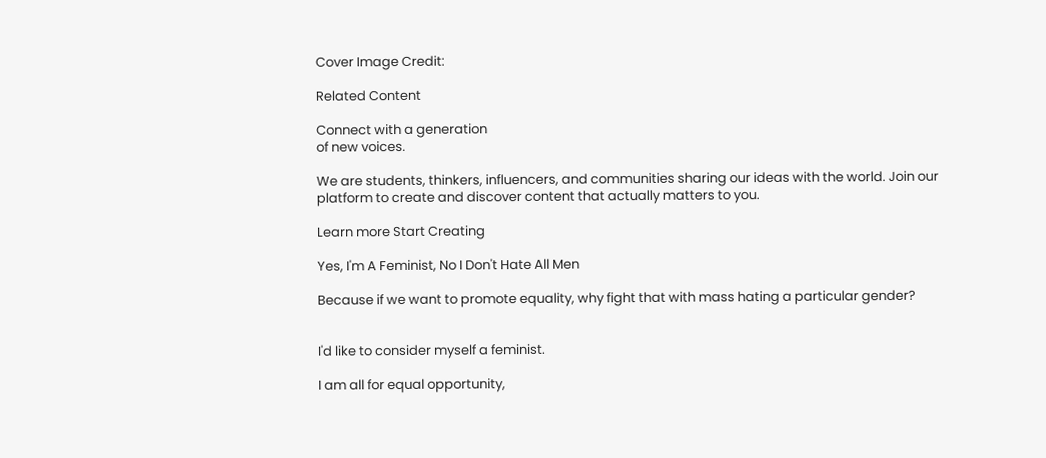Cover Image Credit:

Related Content

Connect with a generation
of new voices.

We are students, thinkers, influencers, and communities sharing our ideas with the world. Join our platform to create and discover content that actually matters to you.

Learn more Start Creating

Yes, I'm A Feminist, No I Don't Hate All Men

Because if we want to promote equality, why fight that with mass hating a particular gender?


I'd like to consider myself a feminist.

I am all for equal opportunity,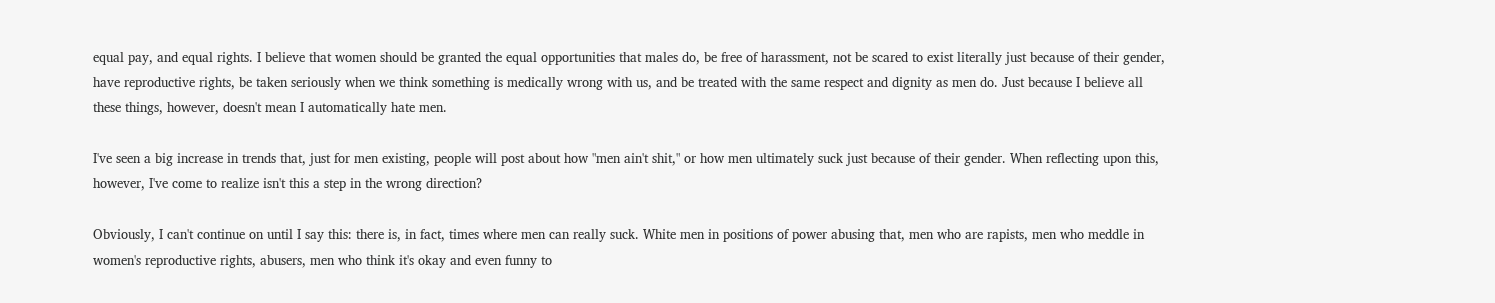equal pay, and equal rights. I believe that women should be granted the equal opportunities that males do, be free of harassment, not be scared to exist literally just because of their gender, have reproductive rights, be taken seriously when we think something is medically wrong with us, and be treated with the same respect and dignity as men do. Just because I believe all these things, however, doesn't mean I automatically hate men.

I've seen a big increase in trends that, just for men existing, people will post about how "men ain't shit," or how men ultimately suck just because of their gender. When reflecting upon this, however, I've come to realize isn't this a step in the wrong direction?

Obviously, I can't continue on until I say this: there is, in fact, times where men can really suck. White men in positions of power abusing that, men who are rapists, men who meddle in women's reproductive rights, abusers, men who think it's okay and even funny to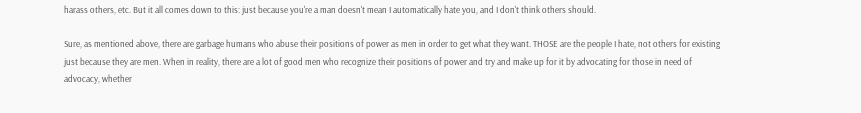harass others, etc. But it all comes down to this: just because you're a man doesn't mean I automatically hate you, and I don't think others should.

Sure, as mentioned above, there are garbage humans who abuse their positions of power as men in order to get what they want. THOSE are the people I hate, not others for existing just because they are men. When in reality, there are a lot of good men who recognize their positions of power and try and make up for it by advocating for those in need of advocacy, whether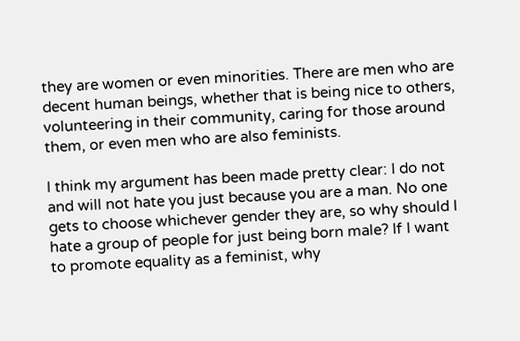they are women or even minorities. There are men who are decent human beings, whether that is being nice to others, volunteering in their community, caring for those around them, or even men who are also feminists.

I think my argument has been made pretty clear: I do not and will not hate you just because you are a man. No one gets to choose whichever gender they are, so why should I hate a group of people for just being born male? If I want to promote equality as a feminist, why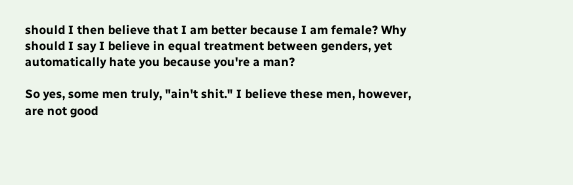should I then believe that I am better because I am female? Why should I say I believe in equal treatment between genders, yet automatically hate you because you're a man?

So yes, some men truly, "ain't shit." I believe these men, however, are not good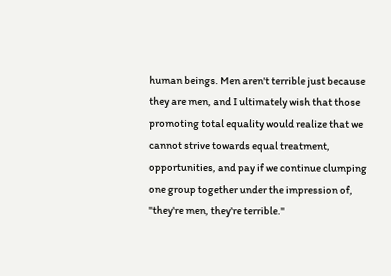human beings. Men aren't terrible just because they are men, and I ultimately wish that those promoting total equality would realize that we cannot strive towards equal treatment, opportunities, and pay if we continue clumping one group together under the impression of, "they're men, they're terrible."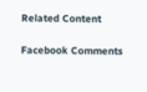Related Content

Facebook Comments